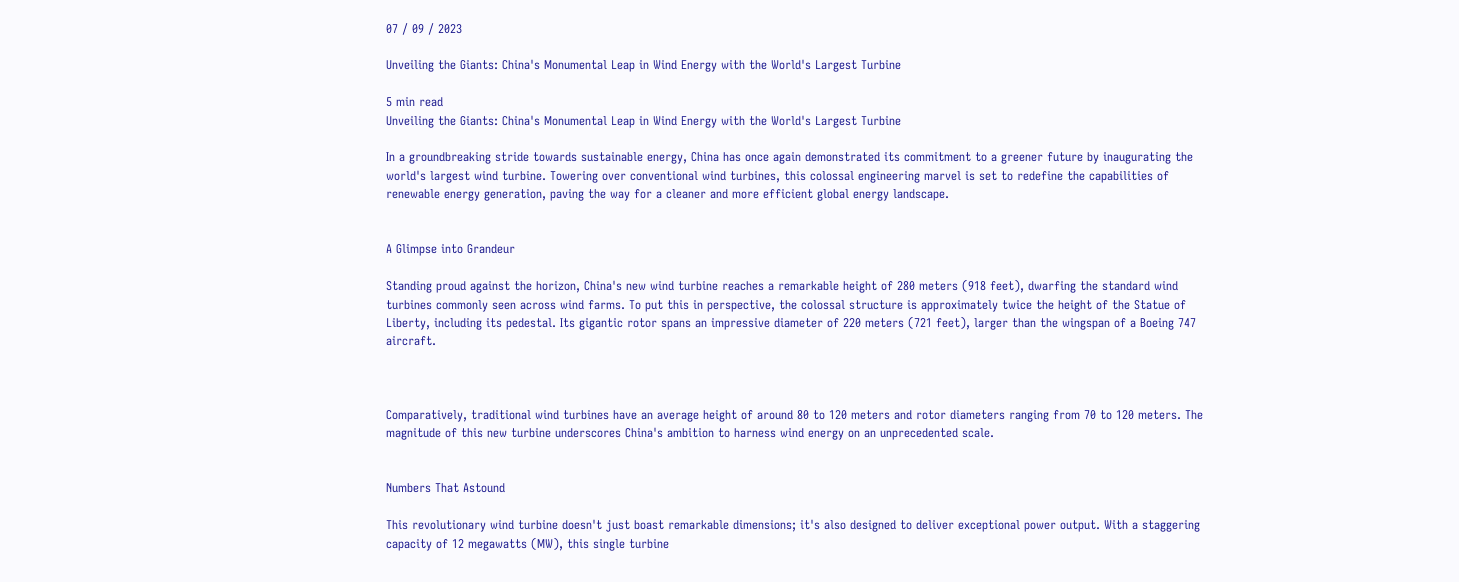07 / 09 / 2023

Unveiling the Giants: China's Monumental Leap in Wind Energy with the World's Largest Turbine

5 min read
Unveiling the Giants: China's Monumental Leap in Wind Energy with the World's Largest Turbine

In a groundbreaking stride towards sustainable energy, China has once again demonstrated its commitment to a greener future by inaugurating the world's largest wind turbine. Towering over conventional wind turbines, this colossal engineering marvel is set to redefine the capabilities of renewable energy generation, paving the way for a cleaner and more efficient global energy landscape.


A Glimpse into Grandeur

Standing proud against the horizon, China's new wind turbine reaches a remarkable height of 280 meters (918 feet), dwarfing the standard wind turbines commonly seen across wind farms. To put this in perspective, the colossal structure is approximately twice the height of the Statue of Liberty, including its pedestal. Its gigantic rotor spans an impressive diameter of 220 meters (721 feet), larger than the wingspan of a Boeing 747 aircraft.



Comparatively, traditional wind turbines have an average height of around 80 to 120 meters and rotor diameters ranging from 70 to 120 meters. The magnitude of this new turbine underscores China's ambition to harness wind energy on an unprecedented scale.


Numbers That Astound

This revolutionary wind turbine doesn't just boast remarkable dimensions; it's also designed to deliver exceptional power output. With a staggering capacity of 12 megawatts (MW), this single turbine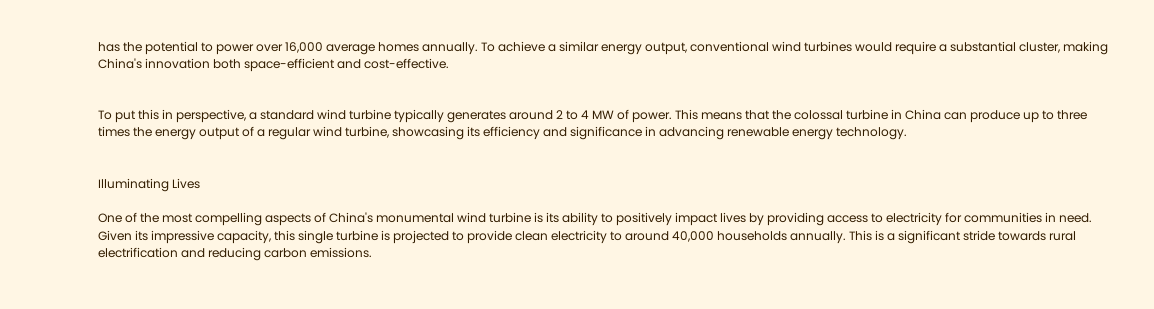has the potential to power over 16,000 average homes annually. To achieve a similar energy output, conventional wind turbines would require a substantial cluster, making China's innovation both space-efficient and cost-effective.


To put this in perspective, a standard wind turbine typically generates around 2 to 4 MW of power. This means that the colossal turbine in China can produce up to three times the energy output of a regular wind turbine, showcasing its efficiency and significance in advancing renewable energy technology.


Illuminating Lives

One of the most compelling aspects of China's monumental wind turbine is its ability to positively impact lives by providing access to electricity for communities in need. Given its impressive capacity, this single turbine is projected to provide clean electricity to around 40,000 households annually. This is a significant stride towards rural electrification and reducing carbon emissions.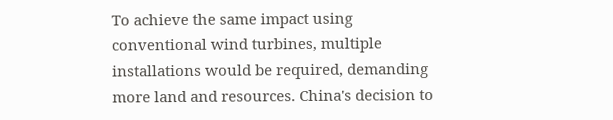To achieve the same impact using conventional wind turbines, multiple installations would be required, demanding more land and resources. China's decision to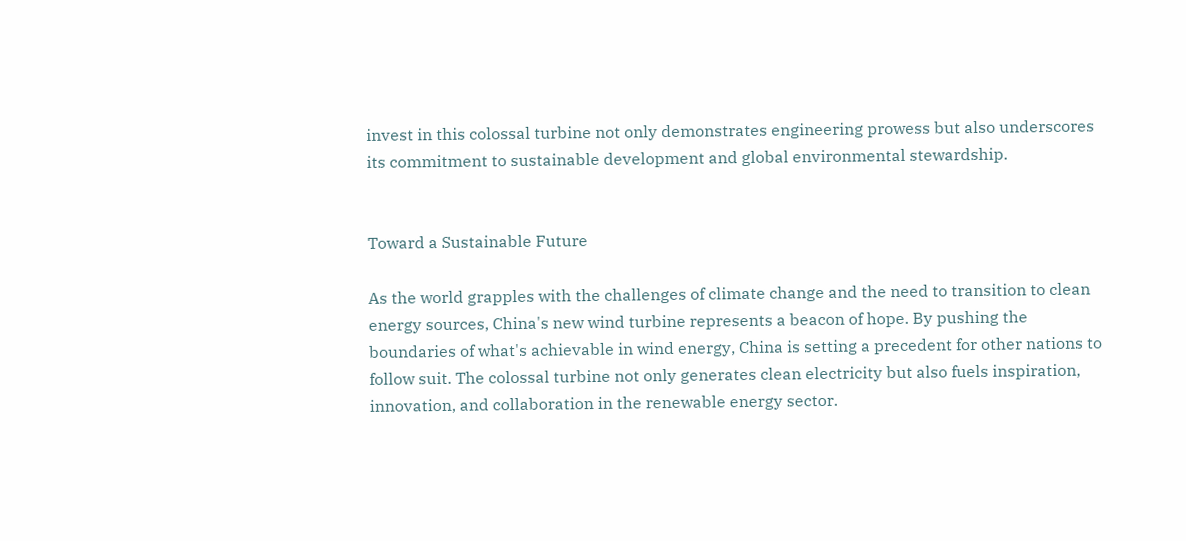invest in this colossal turbine not only demonstrates engineering prowess but also underscores its commitment to sustainable development and global environmental stewardship.


Toward a Sustainable Future

As the world grapples with the challenges of climate change and the need to transition to clean energy sources, China's new wind turbine represents a beacon of hope. By pushing the boundaries of what's achievable in wind energy, China is setting a precedent for other nations to follow suit. The colossal turbine not only generates clean electricity but also fuels inspiration, innovation, and collaboration in the renewable energy sector.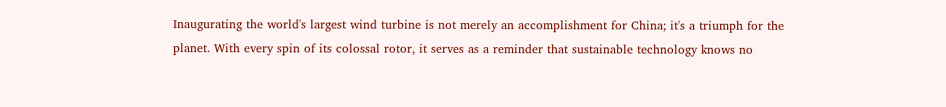Inaugurating the world's largest wind turbine is not merely an accomplishment for China; it's a triumph for the planet. With every spin of its colossal rotor, it serves as a reminder that sustainable technology knows no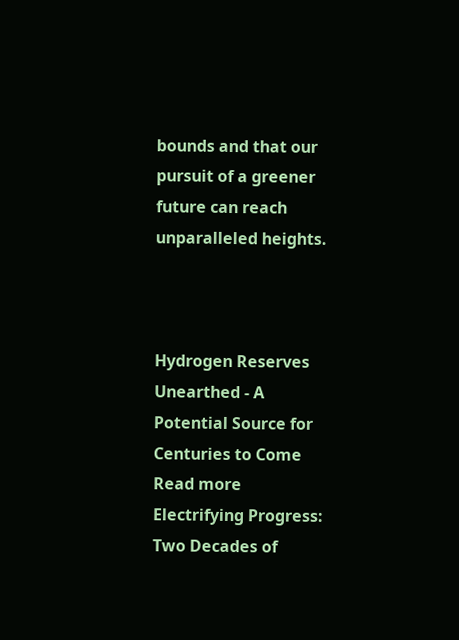bounds and that our pursuit of a greener future can reach unparalleled heights.



Hydrogen Reserves Unearthed - A Potential Source for Centuries to Come
Read more
Electrifying Progress: Two Decades of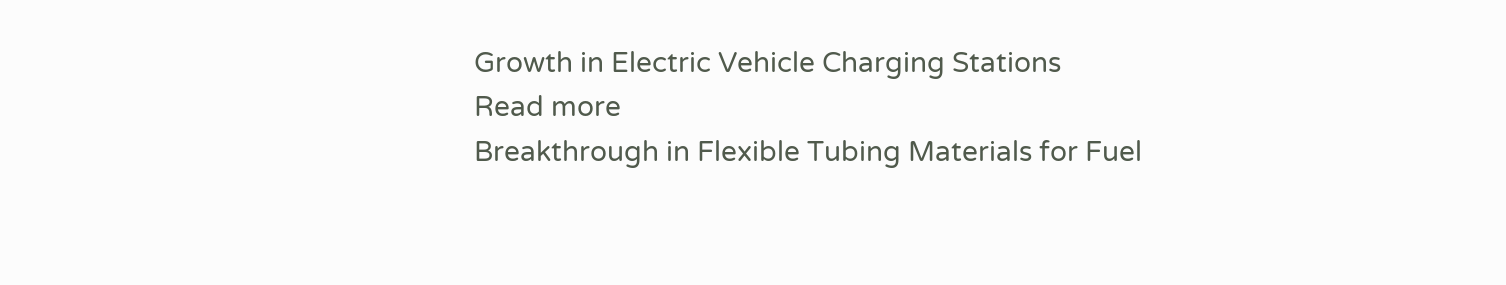Growth in Electric Vehicle Charging Stations
Read more
Breakthrough in Flexible Tubing Materials for Fuel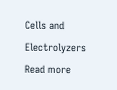Cells and Electrolyzers
Read more